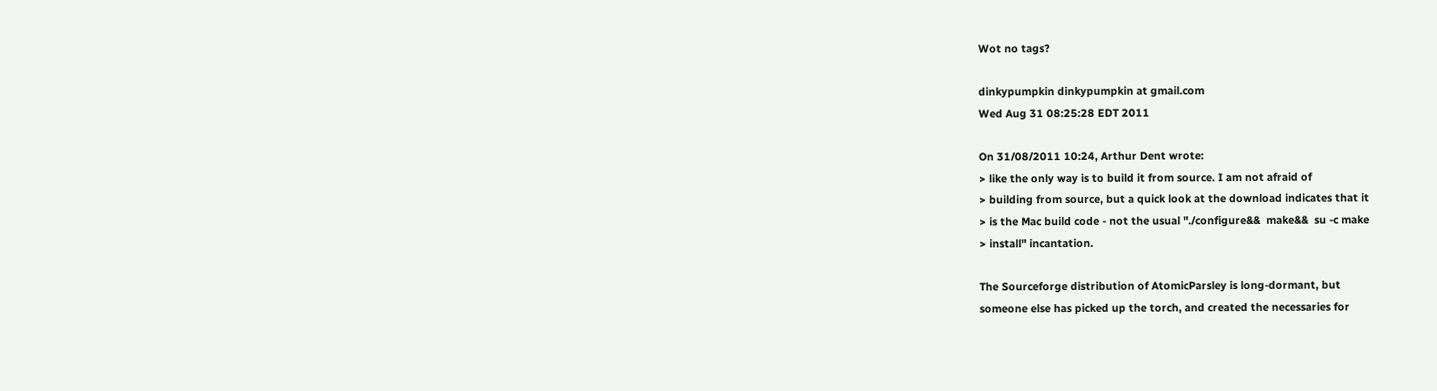Wot no tags?

dinkypumpkin dinkypumpkin at gmail.com
Wed Aug 31 08:25:28 EDT 2011

On 31/08/2011 10:24, Arthur Dent wrote:
> like the only way is to build it from source. I am not afraid of
> building from source, but a quick look at the download indicates that it
> is the Mac build code - not the usual "./configure&&  make&&  su -c make
> install" incantation.

The Sourceforge distribution of AtomicParsley is long-dormant, but
someone else has picked up the torch, and created the necessaries for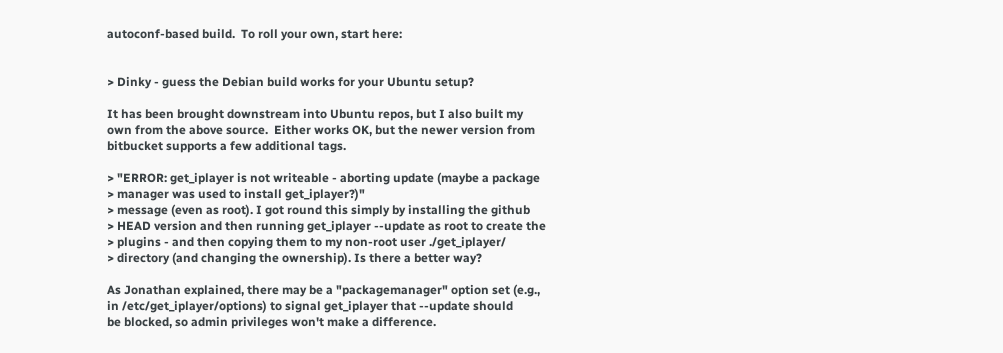autoconf-based build.  To roll your own, start here:


> Dinky - guess the Debian build works for your Ubuntu setup?

It has been brought downstream into Ubuntu repos, but I also built my
own from the above source.  Either works OK, but the newer version from
bitbucket supports a few additional tags.

> "ERROR: get_iplayer is not writeable - aborting update (maybe a package
> manager was used to install get_iplayer?)"
> message (even as root). I got round this simply by installing the github
> HEAD version and then running get_iplayer --update as root to create the
> plugins - and then copying them to my non-root user ./get_iplayer/
> directory (and changing the ownership). Is there a better way?

As Jonathan explained, there may be a "packagemanager" option set (e.g.,
in /etc/get_iplayer/options) to signal get_iplayer that --update should
be blocked, so admin privileges won't make a difference.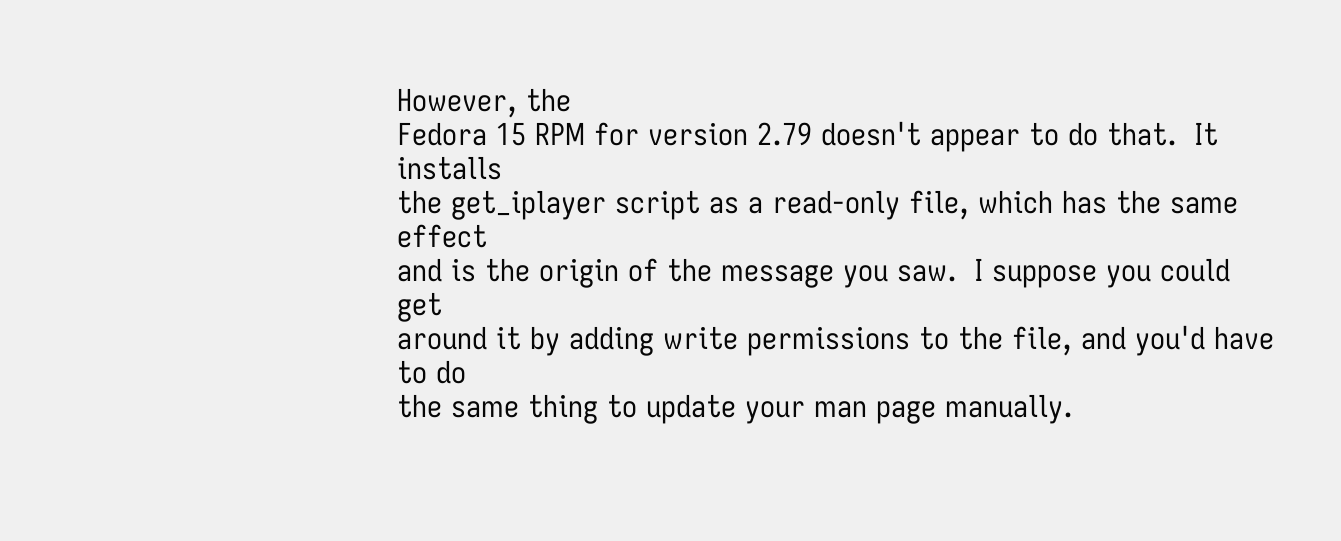However, the
Fedora 15 RPM for version 2.79 doesn't appear to do that.  It installs
the get_iplayer script as a read-only file, which has the same effect
and is the origin of the message you saw.  I suppose you could get
around it by adding write permissions to the file, and you'd have to do
the same thing to update your man page manually.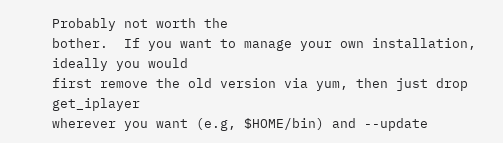Probably not worth the
bother.  If you want to manage your own installation, ideally you would
first remove the old version via yum, then just drop get_iplayer
wherever you want (e.g, $HOME/bin) and --update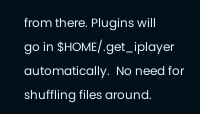from there. Plugins will
go in $HOME/.get_iplayer automatically.  No need for shuffling files around.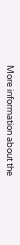More information about the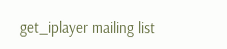get_iplayer mailing list